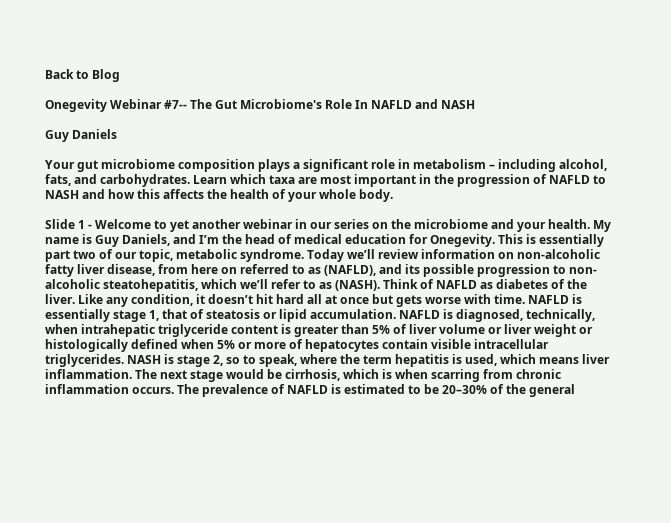Back to Blog

Onegevity Webinar #7-- The Gut Microbiome's Role In NAFLD and NASH

Guy Daniels

Your gut microbiome composition plays a significant role in metabolism – including alcohol, fats, and carbohydrates. Learn which taxa are most important in the progression of NAFLD to NASH and how this affects the health of your whole body.

Slide 1 - Welcome to yet another webinar in our series on the microbiome and your health. My name is Guy Daniels, and I’m the head of medical education for Onegevity. This is essentially part two of our topic, metabolic syndrome. Today we’ll review information on non-alcoholic fatty liver disease, from here on referred to as (NAFLD), and its possible progression to non-alcoholic steatohepatitis, which we’ll refer to as (NASH). Think of NAFLD as diabetes of the liver. Like any condition, it doesn’t hit hard all at once but gets worse with time. NAFLD is essentially stage 1, that of steatosis or lipid accumulation. NAFLD is diagnosed, technically, when intrahepatic triglyceride content is greater than 5% of liver volume or liver weight or histologically defined when 5% or more of hepatocytes contain visible intracellular triglycerides. NASH is stage 2, so to speak, where the term hepatitis is used, which means liver inflammation. The next stage would be cirrhosis, which is when scarring from chronic inflammation occurs. The prevalence of NAFLD is estimated to be 20–30% of the general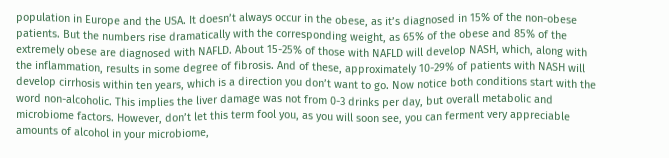population in Europe and the USA. It doesn’t always occur in the obese, as it’s diagnosed in 15% of the non-obese patients. But the numbers rise dramatically with the corresponding weight, as 65% of the obese and 85% of the extremely obese are diagnosed with NAFLD. About 15-25% of those with NAFLD will develop NASH, which, along with the inflammation, results in some degree of fibrosis. And of these, approximately 10-29% of patients with NASH will develop cirrhosis within ten years, which is a direction you don’t want to go. Now notice both conditions start with the word non-alcoholic. This implies the liver damage was not from 0-3 drinks per day, but overall metabolic and microbiome factors. However, don’t let this term fool you, as you will soon see, you can ferment very appreciable amounts of alcohol in your microbiome,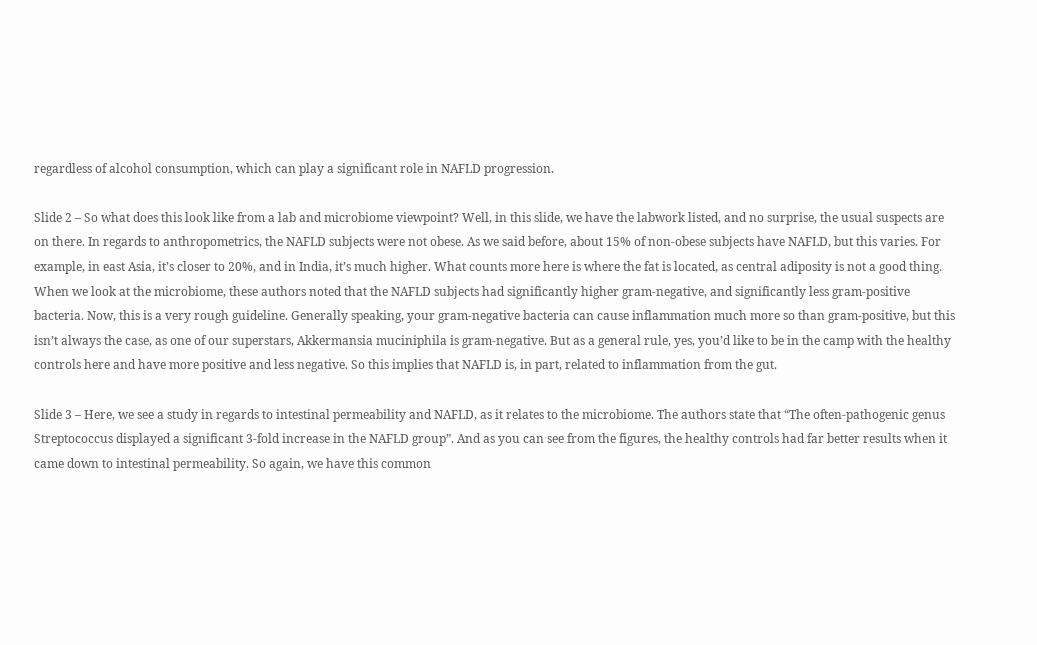regardless of alcohol consumption, which can play a significant role in NAFLD progression.

Slide 2 – So what does this look like from a lab and microbiome viewpoint? Well, in this slide, we have the labwork listed, and no surprise, the usual suspects are on there. In regards to anthropometrics, the NAFLD subjects were not obese. As we said before, about 15% of non-obese subjects have NAFLD, but this varies. For example, in east Asia, it’s closer to 20%, and in India, it’s much higher. What counts more here is where the fat is located, as central adiposity is not a good thing. When we look at the microbiome, these authors noted that the NAFLD subjects had significantly higher gram-negative, and significantly less gram-positive bacteria. Now, this is a very rough guideline. Generally speaking, your gram-negative bacteria can cause inflammation much more so than gram-positive, but this isn’t always the case, as one of our superstars, Akkermansia muciniphila is gram-negative. But as a general rule, yes, you’d like to be in the camp with the healthy controls here and have more positive and less negative. So this implies that NAFLD is, in part, related to inflammation from the gut.

Slide 3 – Here, we see a study in regards to intestinal permeability and NAFLD, as it relates to the microbiome. The authors state that “The often-pathogenic genus Streptococcus displayed a significant 3-fold increase in the NAFLD group”. And as you can see from the figures, the healthy controls had far better results when it came down to intestinal permeability. So again, we have this common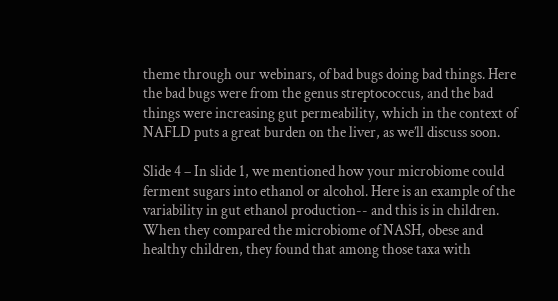theme through our webinars, of bad bugs doing bad things. Here the bad bugs were from the genus streptococcus, and the bad things were increasing gut permeability, which in the context of NAFLD puts a great burden on the liver, as we’ll discuss soon.

Slide 4 – In slide 1, we mentioned how your microbiome could ferment sugars into ethanol or alcohol. Here is an example of the variability in gut ethanol production-- and this is in children. When they compared the microbiome of NASH, obese and healthy children, they found that among those taxa with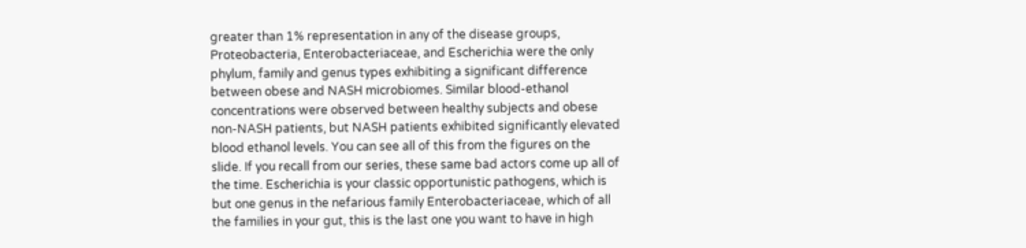greater than 1% representation in any of the disease groups, Proteobacteria, Enterobacteriaceae, and Escherichia were the only phylum, family and genus types exhibiting a significant difference between obese and NASH microbiomes. Similar blood-ethanol concentrations were observed between healthy subjects and obese non-NASH patients, but NASH patients exhibited significantly elevated blood ethanol levels. You can see all of this from the figures on the slide. If you recall from our series, these same bad actors come up all of the time. Escherichia is your classic opportunistic pathogens, which is but one genus in the nefarious family Enterobacteriaceae, which of all the families in your gut, this is the last one you want to have in high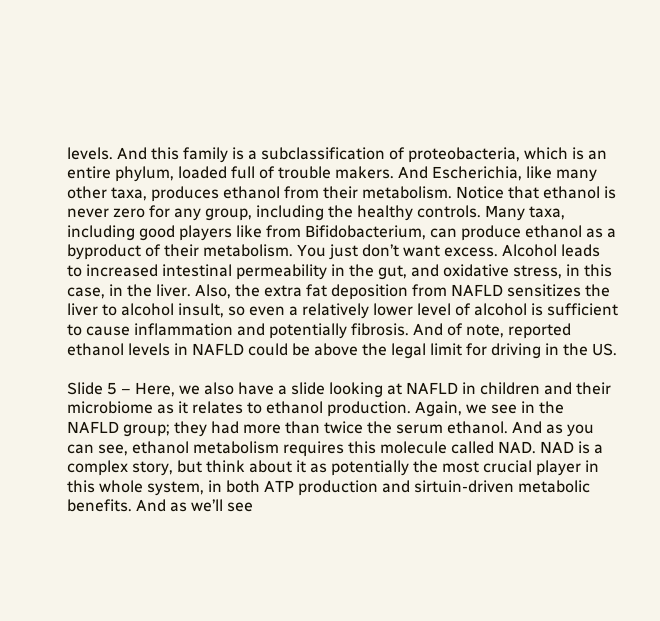levels. And this family is a subclassification of proteobacteria, which is an entire phylum, loaded full of trouble makers. And Escherichia, like many other taxa, produces ethanol from their metabolism. Notice that ethanol is never zero for any group, including the healthy controls. Many taxa, including good players like from Bifidobacterium, can produce ethanol as a byproduct of their metabolism. You just don’t want excess. Alcohol leads to increased intestinal permeability in the gut, and oxidative stress, in this case, in the liver. Also, the extra fat deposition from NAFLD sensitizes the liver to alcohol insult, so even a relatively lower level of alcohol is sufficient to cause inflammation and potentially fibrosis. And of note, reported ethanol levels in NAFLD could be above the legal limit for driving in the US.

Slide 5 – Here, we also have a slide looking at NAFLD in children and their microbiome as it relates to ethanol production. Again, we see in the NAFLD group; they had more than twice the serum ethanol. And as you can see, ethanol metabolism requires this molecule called NAD. NAD is a complex story, but think about it as potentially the most crucial player in this whole system, in both ATP production and sirtuin-driven metabolic benefits. And as we’ll see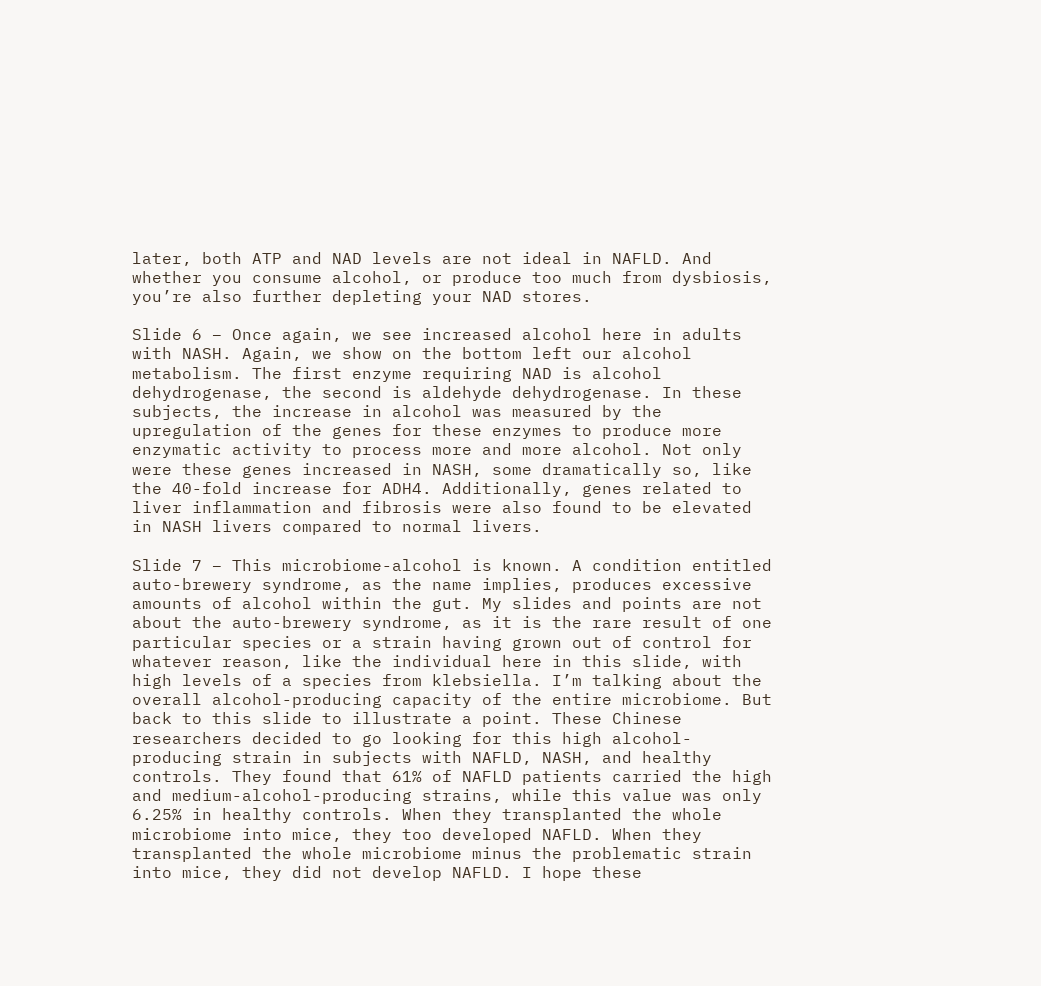later, both ATP and NAD levels are not ideal in NAFLD. And whether you consume alcohol, or produce too much from dysbiosis, you’re also further depleting your NAD stores.

Slide 6 – Once again, we see increased alcohol here in adults with NASH. Again, we show on the bottom left our alcohol metabolism. The first enzyme requiring NAD is alcohol dehydrogenase, the second is aldehyde dehydrogenase. In these subjects, the increase in alcohol was measured by the upregulation of the genes for these enzymes to produce more enzymatic activity to process more and more alcohol. Not only were these genes increased in NASH, some dramatically so, like the 40-fold increase for ADH4. Additionally, genes related to liver inflammation and fibrosis were also found to be elevated in NASH livers compared to normal livers.

Slide 7 – This microbiome-alcohol is known. A condition entitled auto-brewery syndrome, as the name implies, produces excessive amounts of alcohol within the gut. My slides and points are not about the auto-brewery syndrome, as it is the rare result of one particular species or a strain having grown out of control for whatever reason, like the individual here in this slide, with high levels of a species from klebsiella. I’m talking about the overall alcohol-producing capacity of the entire microbiome. But back to this slide to illustrate a point. These Chinese researchers decided to go looking for this high alcohol-producing strain in subjects with NAFLD, NASH, and healthy controls. They found that 61% of NAFLD patients carried the high and medium-alcohol-producing strains, while this value was only 6.25% in healthy controls. When they transplanted the whole microbiome into mice, they too developed NAFLD. When they transplanted the whole microbiome minus the problematic strain into mice, they did not develop NAFLD. I hope these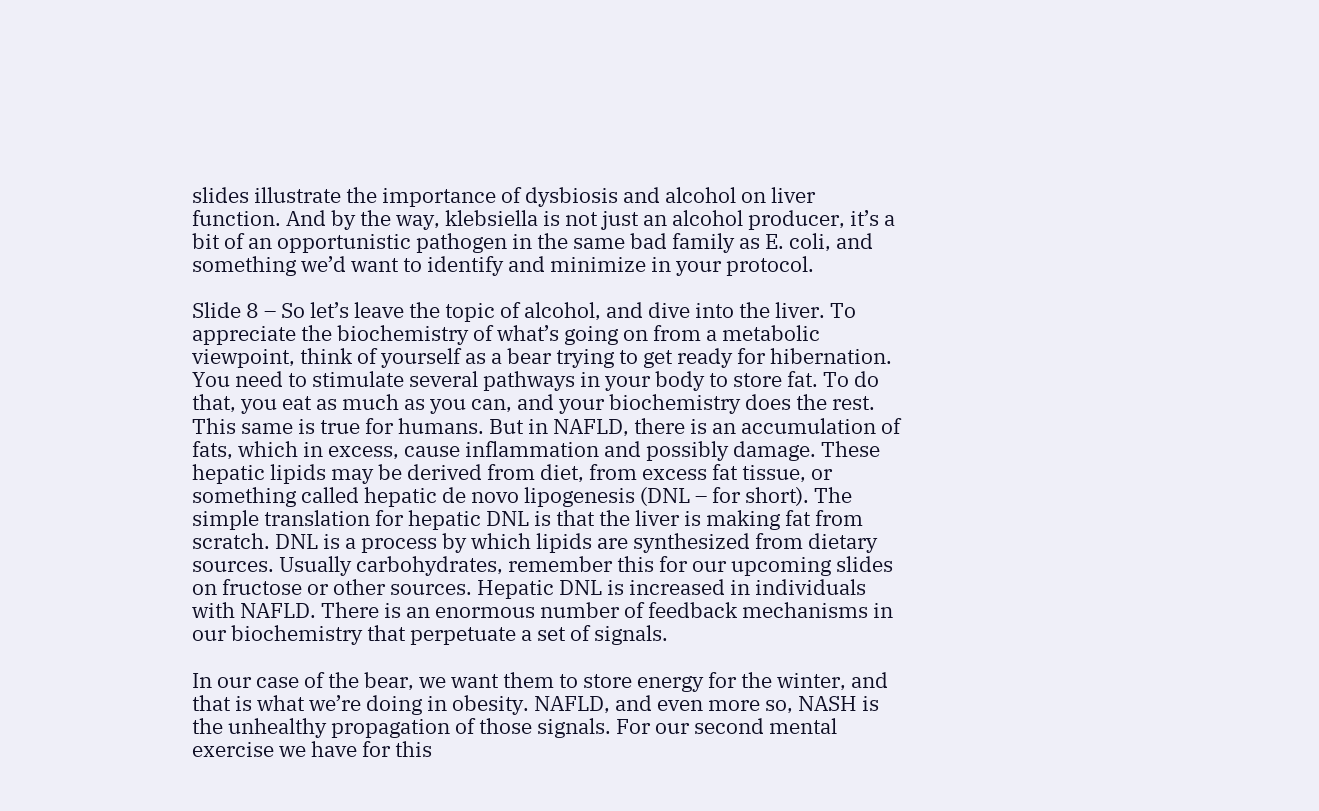slides illustrate the importance of dysbiosis and alcohol on liver function. And by the way, klebsiella is not just an alcohol producer, it’s a bit of an opportunistic pathogen in the same bad family as E. coli, and something we’d want to identify and minimize in your protocol.

Slide 8 – So let’s leave the topic of alcohol, and dive into the liver. To appreciate the biochemistry of what’s going on from a metabolic viewpoint, think of yourself as a bear trying to get ready for hibernation. You need to stimulate several pathways in your body to store fat. To do that, you eat as much as you can, and your biochemistry does the rest. This same is true for humans. But in NAFLD, there is an accumulation of fats, which in excess, cause inflammation and possibly damage. These hepatic lipids may be derived from diet, from excess fat tissue, or something called hepatic de novo lipogenesis (DNL – for short). The simple translation for hepatic DNL is that the liver is making fat from scratch. DNL is a process by which lipids are synthesized from dietary sources. Usually carbohydrates, remember this for our upcoming slides on fructose or other sources. Hepatic DNL is increased in individuals with NAFLD. There is an enormous number of feedback mechanisms in our biochemistry that perpetuate a set of signals.

In our case of the bear, we want them to store energy for the winter, and that is what we’re doing in obesity. NAFLD, and even more so, NASH is the unhealthy propagation of those signals. For our second mental exercise we have for this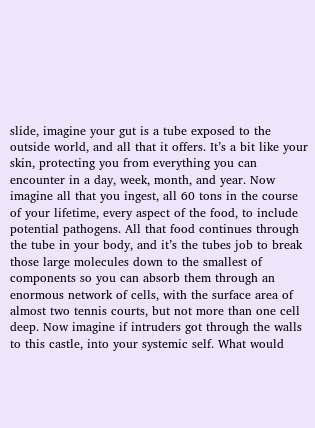slide, imagine your gut is a tube exposed to the outside world, and all that it offers. It’s a bit like your skin, protecting you from everything you can encounter in a day, week, month, and year. Now imagine all that you ingest, all 60 tons in the course of your lifetime, every aspect of the food, to include potential pathogens. All that food continues through the tube in your body, and it’s the tubes job to break those large molecules down to the smallest of components so you can absorb them through an enormous network of cells, with the surface area of almost two tennis courts, but not more than one cell deep. Now imagine if intruders got through the walls to this castle, into your systemic self. What would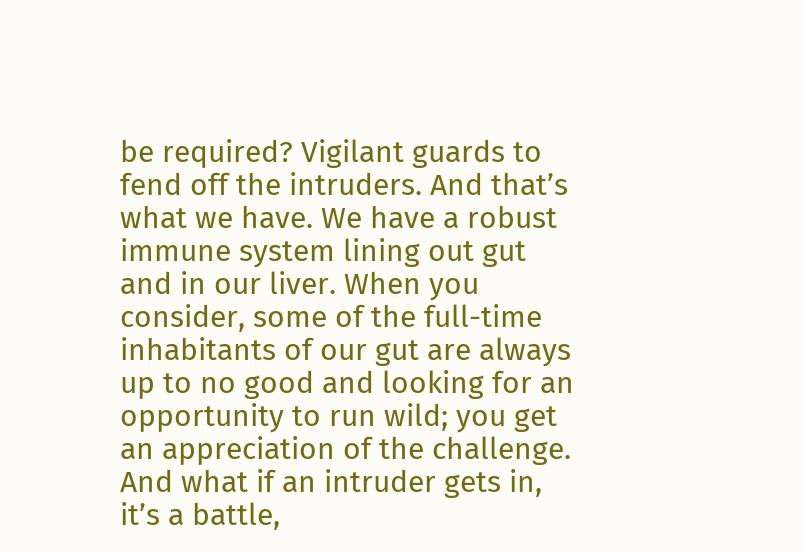be required? Vigilant guards to fend off the intruders. And that’s what we have. We have a robust immune system lining out gut and in our liver. When you consider, some of the full-time inhabitants of our gut are always up to no good and looking for an opportunity to run wild; you get an appreciation of the challenge. And what if an intruder gets in, it’s a battle,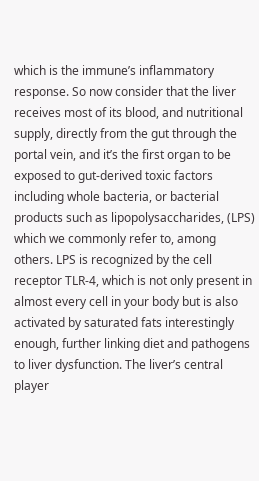which is the immune’s inflammatory response. So now consider that the liver receives most of its blood, and nutritional supply, directly from the gut through the portal vein, and it’s the first organ to be exposed to gut-derived toxic factors including whole bacteria, or bacterial products such as lipopolysaccharides, (LPS) which we commonly refer to, among others. LPS is recognized by the cell receptor TLR-4, which is not only present in almost every cell in your body but is also activated by saturated fats interestingly enough, further linking diet and pathogens to liver dysfunction. The liver’s central player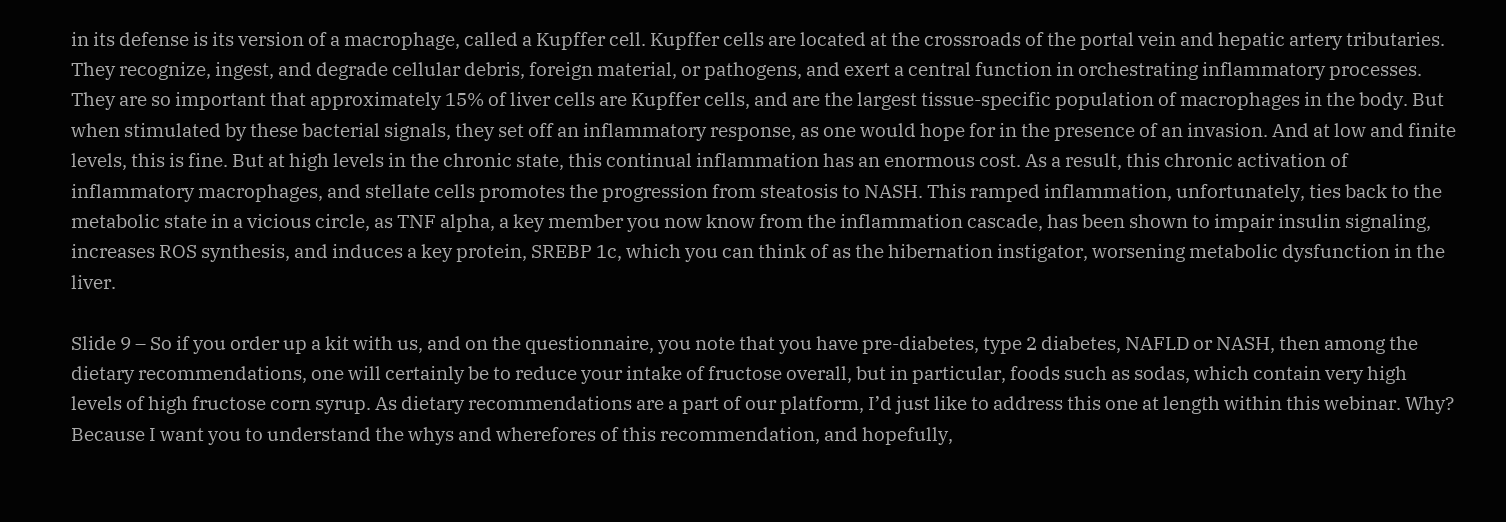in its defense is its version of a macrophage, called a Kupffer cell. Kupffer cells are located at the crossroads of the portal vein and hepatic artery tributaries. They recognize, ingest, and degrade cellular debris, foreign material, or pathogens, and exert a central function in orchestrating inflammatory processes. They are so important that approximately 15% of liver cells are Kupffer cells, and are the largest tissue-specific population of macrophages in the body. But when stimulated by these bacterial signals, they set off an inflammatory response, as one would hope for in the presence of an invasion. And at low and finite levels, this is fine. But at high levels in the chronic state, this continual inflammation has an enormous cost. As a result, this chronic activation of inflammatory macrophages, and stellate cells promotes the progression from steatosis to NASH. This ramped inflammation, unfortunately, ties back to the metabolic state in a vicious circle, as TNF alpha, a key member you now know from the inflammation cascade, has been shown to impair insulin signaling, increases ROS synthesis, and induces a key protein, SREBP 1c, which you can think of as the hibernation instigator, worsening metabolic dysfunction in the liver.

Slide 9 – So if you order up a kit with us, and on the questionnaire, you note that you have pre-diabetes, type 2 diabetes, NAFLD or NASH, then among the dietary recommendations, one will certainly be to reduce your intake of fructose overall, but in particular, foods such as sodas, which contain very high levels of high fructose corn syrup. As dietary recommendations are a part of our platform, I’d just like to address this one at length within this webinar. Why? Because I want you to understand the whys and wherefores of this recommendation, and hopefully,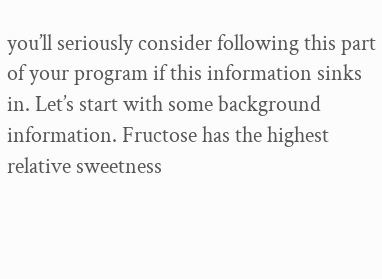you’ll seriously consider following this part of your program if this information sinks in. Let’s start with some background information. Fructose has the highest relative sweetness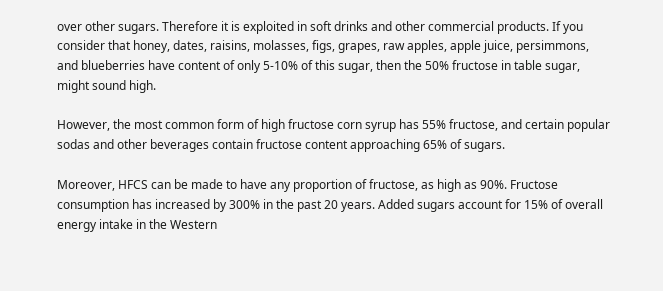over other sugars. Therefore it is exploited in soft drinks and other commercial products. If you consider that honey, dates, raisins, molasses, figs, grapes, raw apples, apple juice, persimmons, and blueberries have content of only 5-10% of this sugar, then the 50% fructose in table sugar, might sound high.

However, the most common form of high fructose corn syrup has 55% fructose, and certain popular sodas and other beverages contain fructose content approaching 65% of sugars.

Moreover, HFCS can be made to have any proportion of fructose, as high as 90%. Fructose consumption has increased by 300% in the past 20 years. Added sugars account for 15% of overall energy intake in the Western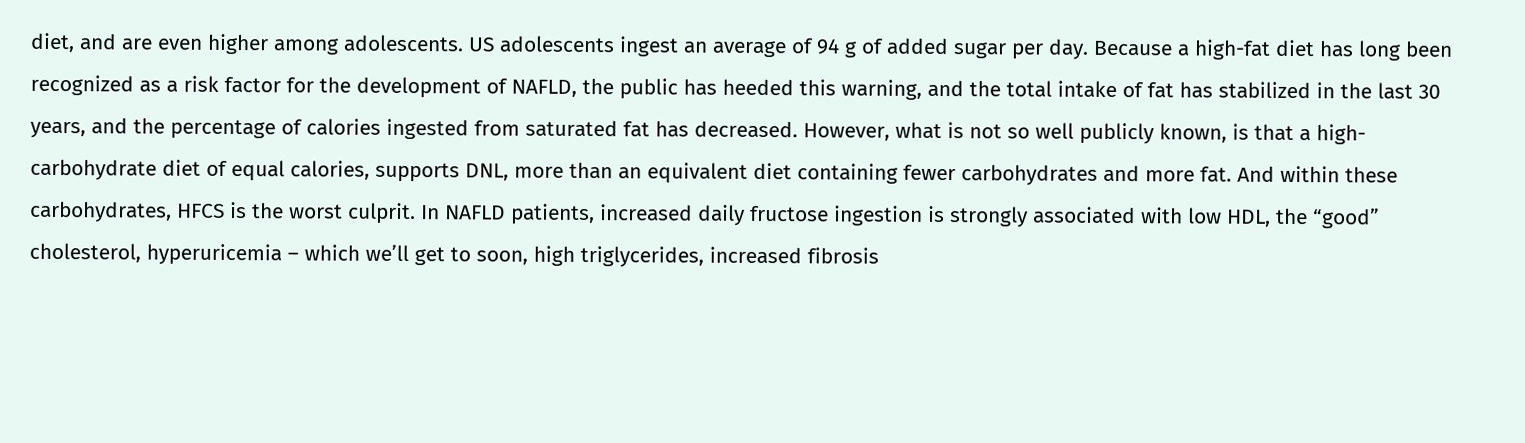diet, and are even higher among adolescents. US adolescents ingest an average of 94 g of added sugar per day. Because a high-fat diet has long been recognized as a risk factor for the development of NAFLD, the public has heeded this warning, and the total intake of fat has stabilized in the last 30 years, and the percentage of calories ingested from saturated fat has decreased. However, what is not so well publicly known, is that a high-carbohydrate diet of equal calories, supports DNL, more than an equivalent diet containing fewer carbohydrates and more fat. And within these carbohydrates, HFCS is the worst culprit. In NAFLD patients, increased daily fructose ingestion is strongly associated with low HDL, the “good” cholesterol, hyperuricemia – which we’ll get to soon, high triglycerides, increased fibrosis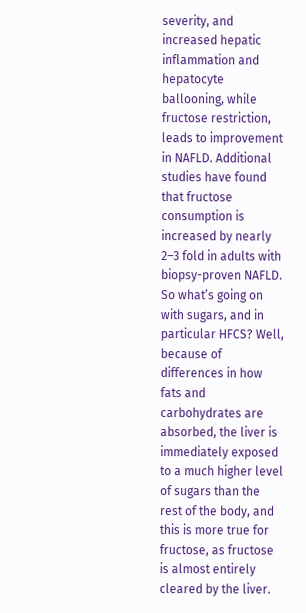severity, and increased hepatic inflammation and hepatocyte ballooning, while fructose restriction, leads to improvement in NAFLD. Additional studies have found that fructose consumption is increased by nearly 2–3 fold in adults with biopsy-proven NAFLD. So what’s going on with sugars, and in particular HFCS? Well, because of differences in how fats and carbohydrates are absorbed, the liver is immediately exposed to a much higher level of sugars than the rest of the body, and this is more true for fructose, as fructose is almost entirely cleared by the liver.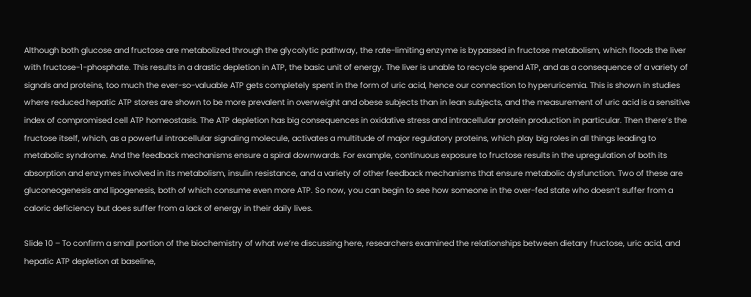Although both glucose and fructose are metabolized through the glycolytic pathway, the rate-limiting enzyme is bypassed in fructose metabolism, which floods the liver with fructose-1-phosphate. This results in a drastic depletion in ATP, the basic unit of energy. The liver is unable to recycle spend ATP, and as a consequence of a variety of signals and proteins, too much the ever-so-valuable ATP gets completely spent in the form of uric acid, hence our connection to hyperuricemia. This is shown in studies where reduced hepatic ATP stores are shown to be more prevalent in overweight and obese subjects than in lean subjects, and the measurement of uric acid is a sensitive index of compromised cell ATP homeostasis. The ATP depletion has big consequences in oxidative stress and intracellular protein production in particular. Then there’s the fructose itself, which, as a powerful intracellular signaling molecule, activates a multitude of major regulatory proteins, which play big roles in all things leading to metabolic syndrome. And the feedback mechanisms ensure a spiral downwards. For example, continuous exposure to fructose results in the upregulation of both its absorption and enzymes involved in its metabolism, insulin resistance, and a variety of other feedback mechanisms that ensure metabolic dysfunction. Two of these are gluconeogenesis and lipogenesis, both of which consume even more ATP. So now, you can begin to see how someone in the over-fed state who doesn’t suffer from a caloric deficiency but does suffer from a lack of energy in their daily lives.

Slide 10 – To confirm a small portion of the biochemistry of what we’re discussing here, researchers examined the relationships between dietary fructose, uric acid, and hepatic ATP depletion at baseline,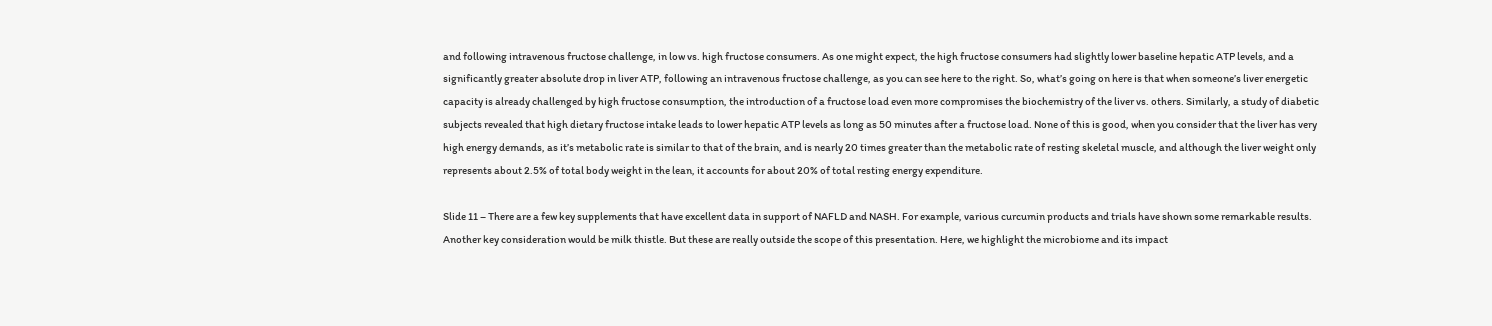and following intravenous fructose challenge, in low vs. high fructose consumers. As one might expect, the high fructose consumers had slightly lower baseline hepatic ATP levels, and a significantly greater absolute drop in liver ATP, following an intravenous fructose challenge, as you can see here to the right. So, what’s going on here is that when someone’s liver energetic capacity is already challenged by high fructose consumption, the introduction of a fructose load even more compromises the biochemistry of the liver vs. others. Similarly, a study of diabetic subjects revealed that high dietary fructose intake leads to lower hepatic ATP levels as long as 50 minutes after a fructose load. None of this is good, when you consider that the liver has very high energy demands, as it’s metabolic rate is similar to that of the brain, and is nearly 20 times greater than the metabolic rate of resting skeletal muscle, and although the liver weight only represents about 2.5% of total body weight in the lean, it accounts for about 20% of total resting energy expenditure.

Slide 11 – There are a few key supplements that have excellent data in support of NAFLD and NASH. For example, various curcumin products and trials have shown some remarkable results. Another key consideration would be milk thistle. But these are really outside the scope of this presentation. Here, we highlight the microbiome and its impact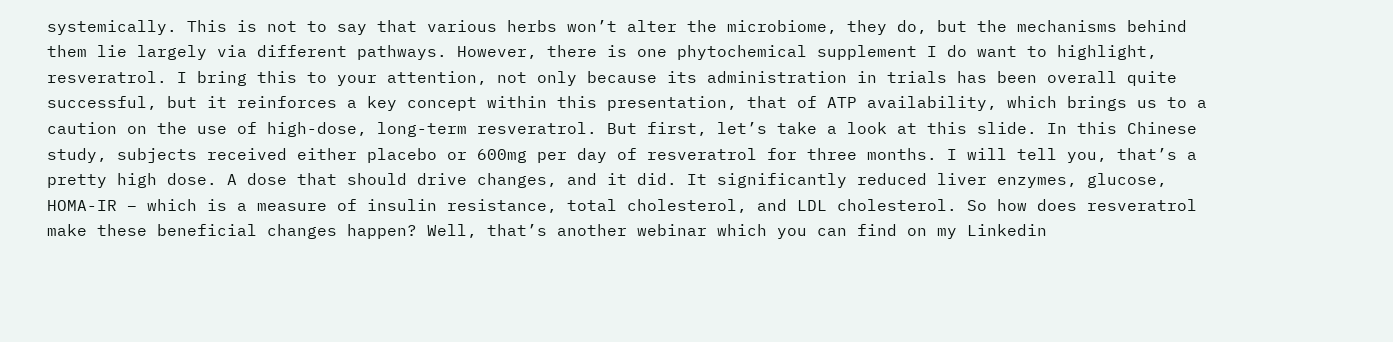systemically. This is not to say that various herbs won’t alter the microbiome, they do, but the mechanisms behind them lie largely via different pathways. However, there is one phytochemical supplement I do want to highlight, resveratrol. I bring this to your attention, not only because its administration in trials has been overall quite successful, but it reinforces a key concept within this presentation, that of ATP availability, which brings us to a caution on the use of high-dose, long-term resveratrol. But first, let’s take a look at this slide. In this Chinese study, subjects received either placebo or 600mg per day of resveratrol for three months. I will tell you, that’s a pretty high dose. A dose that should drive changes, and it did. It significantly reduced liver enzymes, glucose, HOMA-IR – which is a measure of insulin resistance, total cholesterol, and LDL cholesterol. So how does resveratrol make these beneficial changes happen? Well, that’s another webinar which you can find on my Linkedin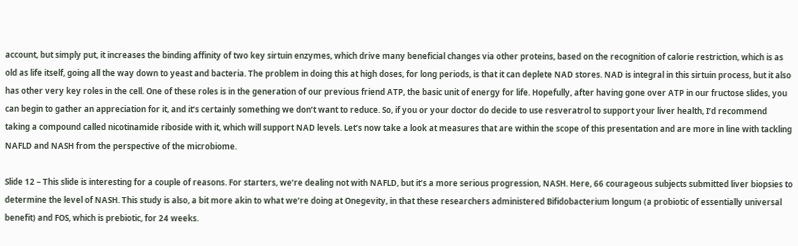account, but simply put, it increases the binding affinity of two key sirtuin enzymes, which drive many beneficial changes via other proteins, based on the recognition of calorie restriction, which is as old as life itself, going all the way down to yeast and bacteria. The problem in doing this at high doses, for long periods, is that it can deplete NAD stores. NAD is integral in this sirtuin process, but it also has other very key roles in the cell. One of these roles is in the generation of our previous friend ATP, the basic unit of energy for life. Hopefully, after having gone over ATP in our fructose slides, you can begin to gather an appreciation for it, and it’s certainly something we don’t want to reduce. So, if you or your doctor do decide to use resveratrol to support your liver health, I’d recommend taking a compound called nicotinamide riboside with it, which will support NAD levels. Let’s now take a look at measures that are within the scope of this presentation and are more in line with tackling NAFLD and NASH from the perspective of the microbiome.

Slide 12 – This slide is interesting for a couple of reasons. For starters, we’re dealing not with NAFLD, but it’s a more serious progression, NASH. Here, 66 courageous subjects submitted liver biopsies to determine the level of NASH. This study is also, a bit more akin to what we’re doing at Onegevity, in that these researchers administered Bifidobacterium longum (a probiotic of essentially universal benefit) and FOS, which is prebiotic, for 24 weeks.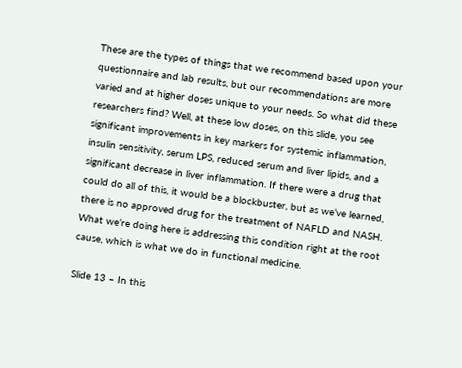These are the types of things that we recommend based upon your questionnaire and lab results, but our recommendations are more varied and at higher doses unique to your needs. So what did these researchers find? Well, at these low doses, on this slide, you see significant improvements in key markers for systemic inflammation, insulin sensitivity, serum LPS, reduced serum and liver lipids, and a significant decrease in liver inflammation. If there were a drug that could do all of this, it would be a blockbuster, but as we’ve learned, there is no approved drug for the treatment of NAFLD and NASH. What we’re doing here is addressing this condition right at the root cause, which is what we do in functional medicine.

Slide 13 – In this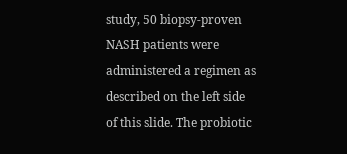study, 50 biopsy-proven NASH patients were administered a regimen as described on the left side of this slide. The probiotic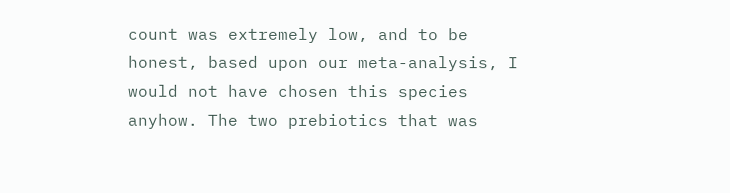count was extremely low, and to be honest, based upon our meta-analysis, I would not have chosen this species anyhow. The two prebiotics that was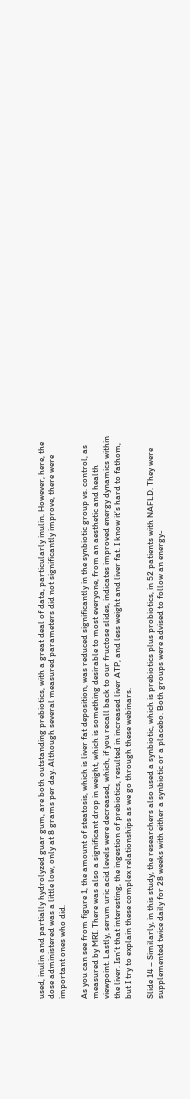used, inulin and partially hydrolyzed guar gum, are both outstanding prebiotics, with a great deal of data, particularly inulin. However, here, the dose administered was a little low, only at 8 grams per day. Although several measured parameters did not significantly improve, there were important ones who did.

As you can see from figure 1, the amount of steatosis, which is liver fat deposition, was reduced significantly in the synbiotic group vs. control, as measured by MRI. There was also a significant drop in weight, which is something desirable to most everyone, from an aesthetic and health viewpoint. Lastly, serum uric acid levels were decreased, which, if you recall back to our fructose slides, indicates improved energy dynamics within the liver. Isn’t that interesting, the ingestion of prebiotics, resulted in increased liver ATP, and less weight and liver fat. I know it’s hard to fathom, but I try to explain these complex relationships as we go through these webinars.

Slide 14 – Similarly, in this study, the researchers also used a synbiotic, which is prebiotics plus probiotics, in 52 patients with NAFLD. They were supplemented twice daily for 28 weeks with either a synbiotic or a placebo. Both groups were advised to follow an energy-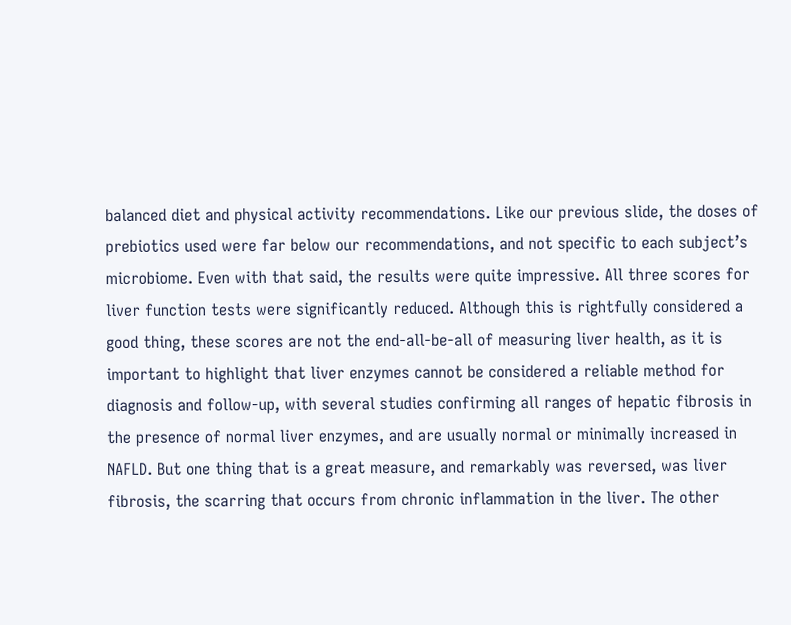balanced diet and physical activity recommendations. Like our previous slide, the doses of prebiotics used were far below our recommendations, and not specific to each subject’s microbiome. Even with that said, the results were quite impressive. All three scores for liver function tests were significantly reduced. Although this is rightfully considered a good thing, these scores are not the end-all-be-all of measuring liver health, as it is important to highlight that liver enzymes cannot be considered a reliable method for diagnosis and follow-up, with several studies confirming all ranges of hepatic fibrosis in the presence of normal liver enzymes, and are usually normal or minimally increased in NAFLD. But one thing that is a great measure, and remarkably was reversed, was liver fibrosis, the scarring that occurs from chronic inflammation in the liver. The other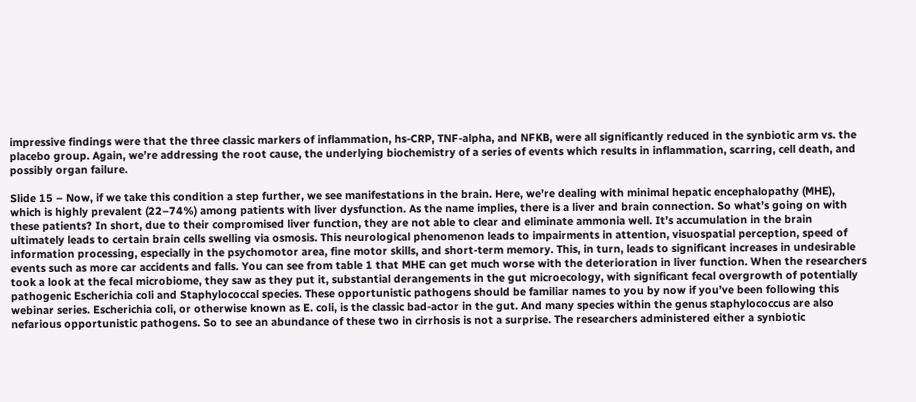impressive findings were that the three classic markers of inflammation, hs-CRP, TNF-alpha, and NFKB, were all significantly reduced in the synbiotic arm vs. the placebo group. Again, we’re addressing the root cause, the underlying biochemistry of a series of events which results in inflammation, scarring, cell death, and possibly organ failure.

Slide 15 – Now, if we take this condition a step further, we see manifestations in the brain. Here, we’re dealing with minimal hepatic encephalopathy (MHE), which is highly prevalent (22–74%) among patients with liver dysfunction. As the name implies, there is a liver and brain connection. So what’s going on with these patients? In short, due to their compromised liver function, they are not able to clear and eliminate ammonia well. It’s accumulation in the brain ultimately leads to certain brain cells swelling via osmosis. This neurological phenomenon leads to impairments in attention, visuospatial perception, speed of information processing, especially in the psychomotor area, fine motor skills, and short-term memory. This, in turn, leads to significant increases in undesirable events such as more car accidents and falls. You can see from table 1 that MHE can get much worse with the deterioration in liver function. When the researchers took a look at the fecal microbiome, they saw as they put it, substantial derangements in the gut microecology, with significant fecal overgrowth of potentially pathogenic Escherichia coli and Staphylococcal species. These opportunistic pathogens should be familiar names to you by now if you’ve been following this webinar series. Escherichia coli, or otherwise known as E. coli, is the classic bad-actor in the gut. And many species within the genus staphylococcus are also nefarious opportunistic pathogens. So to see an abundance of these two in cirrhosis is not a surprise. The researchers administered either a synbiotic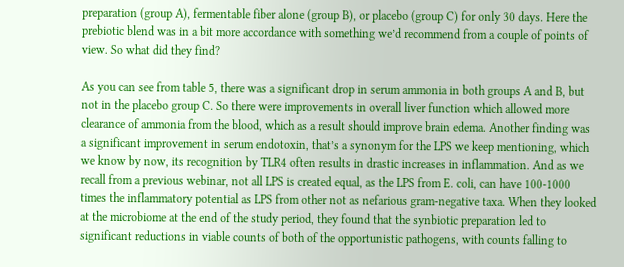preparation (group A), fermentable fiber alone (group B), or placebo (group C) for only 30 days. Here the prebiotic blend was in a bit more accordance with something we’d recommend from a couple of points of view. So what did they find?

As you can see from table 5, there was a significant drop in serum ammonia in both groups A and B, but not in the placebo group C. So there were improvements in overall liver function which allowed more clearance of ammonia from the blood, which as a result should improve brain edema. Another finding was a significant improvement in serum endotoxin, that’s a synonym for the LPS we keep mentioning, which we know by now, its recognition by TLR4 often results in drastic increases in inflammation. And as we recall from a previous webinar, not all LPS is created equal, as the LPS from E. coli, can have 100-1000 times the inflammatory potential as LPS from other not as nefarious gram-negative taxa. When they looked at the microbiome at the end of the study period, they found that the synbiotic preparation led to significant reductions in viable counts of both of the opportunistic pathogens, with counts falling to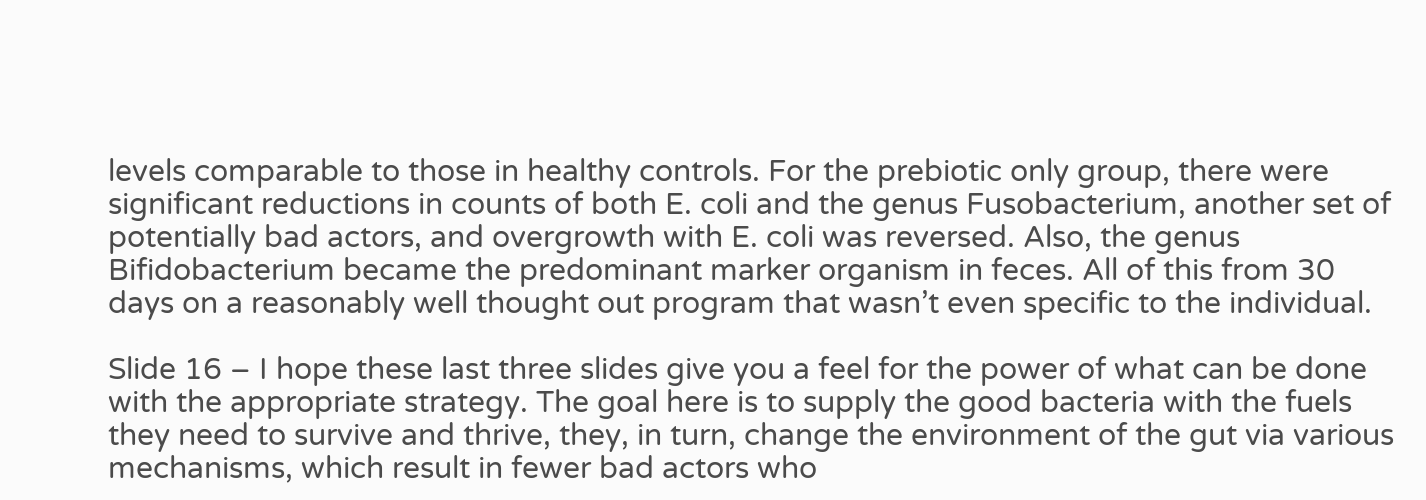levels comparable to those in healthy controls. For the prebiotic only group, there were significant reductions in counts of both E. coli and the genus Fusobacterium, another set of potentially bad actors, and overgrowth with E. coli was reversed. Also, the genus Bifidobacterium became the predominant marker organism in feces. All of this from 30 days on a reasonably well thought out program that wasn’t even specific to the individual.

Slide 16 – I hope these last three slides give you a feel for the power of what can be done with the appropriate strategy. The goal here is to supply the good bacteria with the fuels they need to survive and thrive, they, in turn, change the environment of the gut via various mechanisms, which result in fewer bad actors who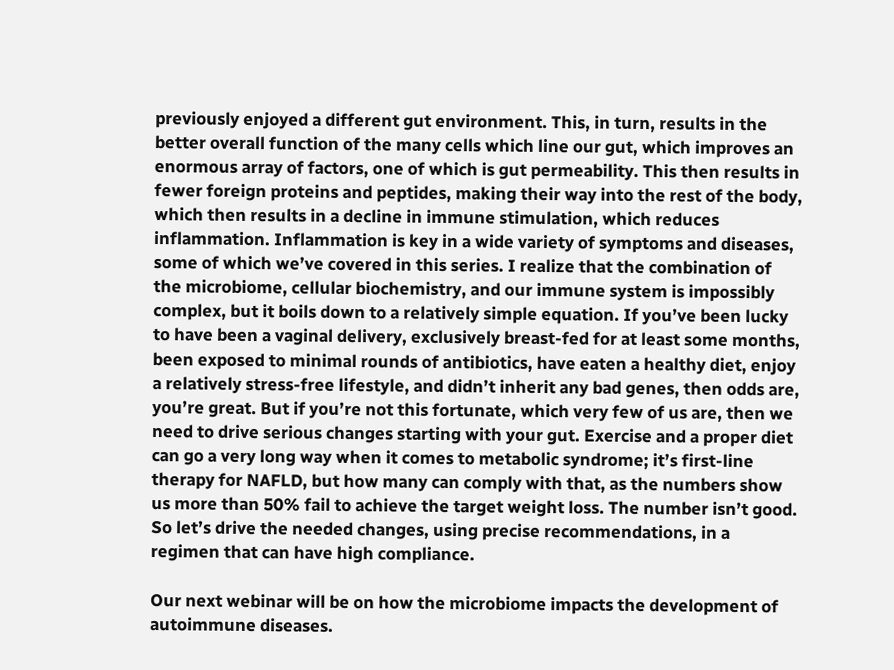previously enjoyed a different gut environment. This, in turn, results in the better overall function of the many cells which line our gut, which improves an enormous array of factors, one of which is gut permeability. This then results in fewer foreign proteins and peptides, making their way into the rest of the body, which then results in a decline in immune stimulation, which reduces inflammation. Inflammation is key in a wide variety of symptoms and diseases, some of which we’ve covered in this series. I realize that the combination of the microbiome, cellular biochemistry, and our immune system is impossibly complex, but it boils down to a relatively simple equation. If you’ve been lucky to have been a vaginal delivery, exclusively breast-fed for at least some months, been exposed to minimal rounds of antibiotics, have eaten a healthy diet, enjoy a relatively stress-free lifestyle, and didn’t inherit any bad genes, then odds are, you’re great. But if you’re not this fortunate, which very few of us are, then we need to drive serious changes starting with your gut. Exercise and a proper diet can go a very long way when it comes to metabolic syndrome; it’s first-line therapy for NAFLD, but how many can comply with that, as the numbers show us more than 50% fail to achieve the target weight loss. The number isn’t good. So let’s drive the needed changes, using precise recommendations, in a regimen that can have high compliance.

Our next webinar will be on how the microbiome impacts the development of autoimmune diseases.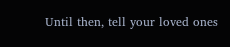Until then, tell your loved ones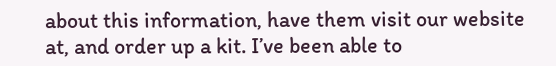about this information, have them visit our website at, and order up a kit. I’ve been able to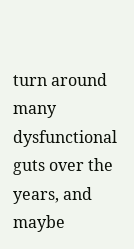turn around many dysfunctional guts over the years, and maybe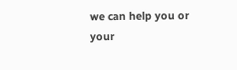we can help you or your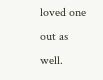loved one out as well.